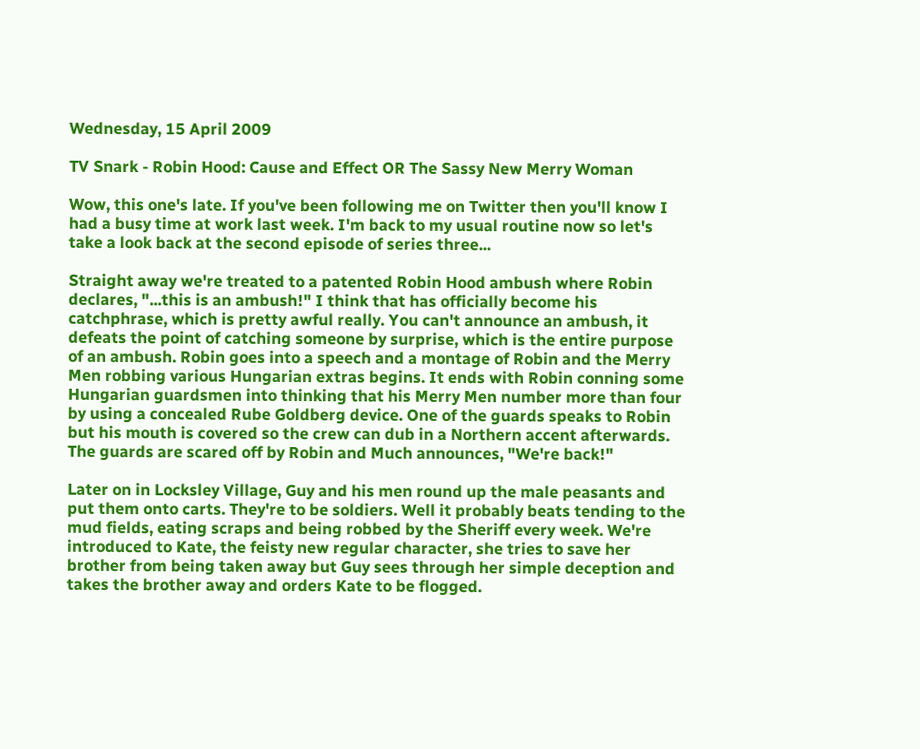Wednesday, 15 April 2009

TV Snark - Robin Hood: Cause and Effect OR The Sassy New Merry Woman

Wow, this one's late. If you've been following me on Twitter then you'll know I had a busy time at work last week. I'm back to my usual routine now so let's take a look back at the second episode of series three...

Straight away we're treated to a patented Robin Hood ambush where Robin declares, "...this is an ambush!" I think that has officially become his catchphrase, which is pretty awful really. You can't announce an ambush, it defeats the point of catching someone by surprise, which is the entire purpose of an ambush. Robin goes into a speech and a montage of Robin and the Merry Men robbing various Hungarian extras begins. It ends with Robin conning some Hungarian guardsmen into thinking that his Merry Men number more than four by using a concealed Rube Goldberg device. One of the guards speaks to Robin but his mouth is covered so the crew can dub in a Northern accent afterwards. The guards are scared off by Robin and Much announces, "We're back!"

Later on in Locksley Village, Guy and his men round up the male peasants and put them onto carts. They're to be soldiers. Well it probably beats tending to the mud fields, eating scraps and being robbed by the Sheriff every week. We're introduced to Kate, the feisty new regular character, she tries to save her brother from being taken away but Guy sees through her simple deception and takes the brother away and orders Kate to be flogged.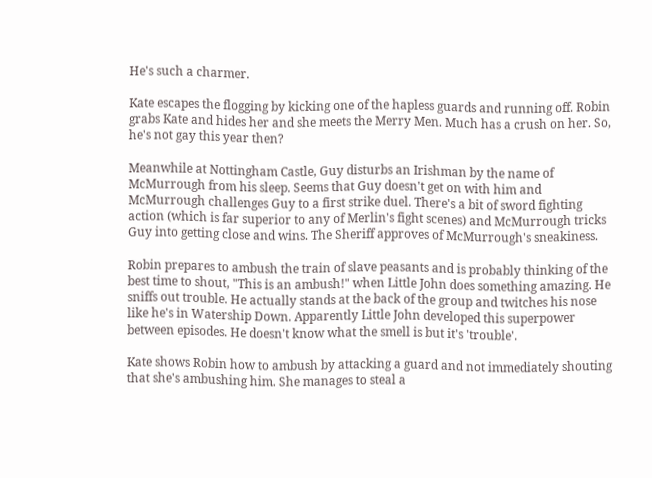He's such a charmer.

Kate escapes the flogging by kicking one of the hapless guards and running off. Robin grabs Kate and hides her and she meets the Merry Men. Much has a crush on her. So, he's not gay this year then?

Meanwhile at Nottingham Castle, Guy disturbs an Irishman by the name of McMurrough from his sleep. Seems that Guy doesn't get on with him and McMurrough challenges Guy to a first strike duel. There's a bit of sword fighting action (which is far superior to any of Merlin's fight scenes) and McMurrough tricks Guy into getting close and wins. The Sheriff approves of McMurrough's sneakiness.

Robin prepares to ambush the train of slave peasants and is probably thinking of the best time to shout, "This is an ambush!" when Little John does something amazing. He sniffs out trouble. He actually stands at the back of the group and twitches his nose like he's in Watership Down. Apparently Little John developed this superpower between episodes. He doesn't know what the smell is but it's 'trouble'.

Kate shows Robin how to ambush by attacking a guard and not immediately shouting that she's ambushing him. She manages to steal a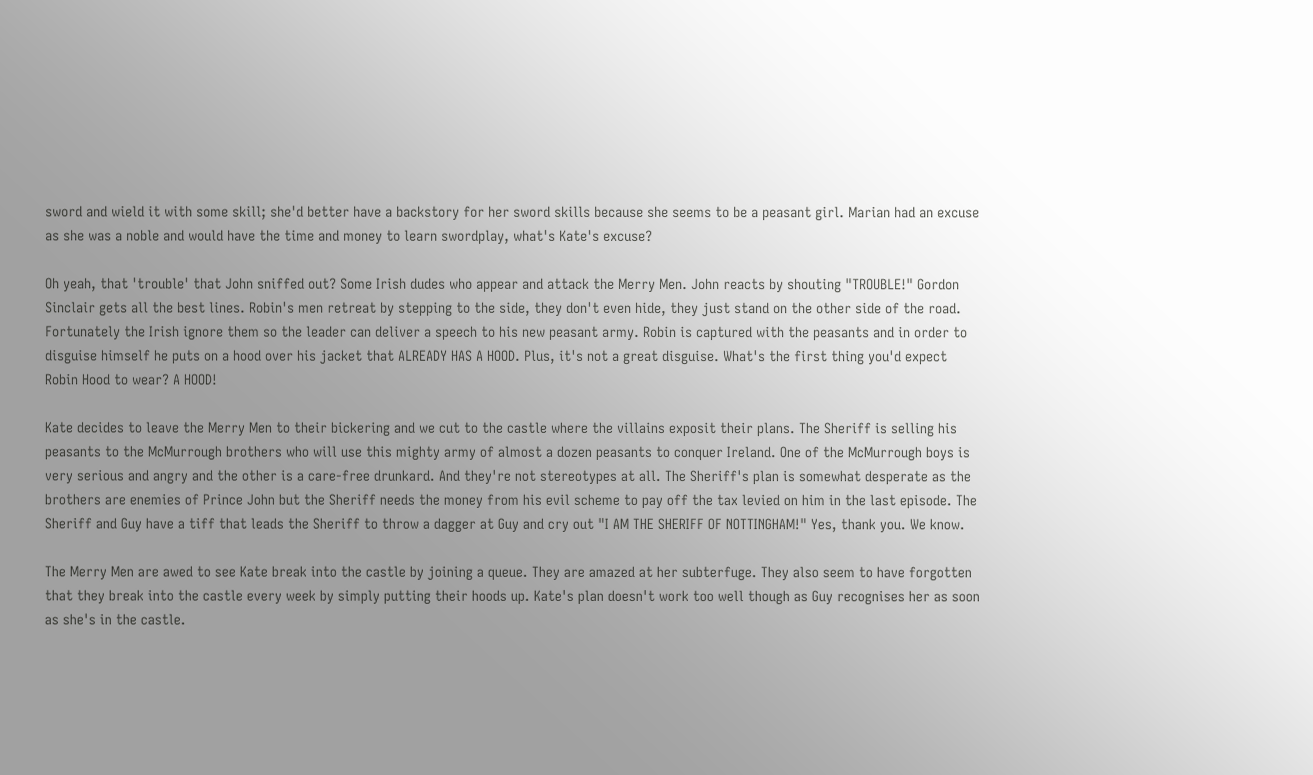sword and wield it with some skill; she'd better have a backstory for her sword skills because she seems to be a peasant girl. Marian had an excuse as she was a noble and would have the time and money to learn swordplay, what's Kate's excuse?

Oh yeah, that 'trouble' that John sniffed out? Some Irish dudes who appear and attack the Merry Men. John reacts by shouting "TROUBLE!" Gordon Sinclair gets all the best lines. Robin's men retreat by stepping to the side, they don't even hide, they just stand on the other side of the road. Fortunately the Irish ignore them so the leader can deliver a speech to his new peasant army. Robin is captured with the peasants and in order to disguise himself he puts on a hood over his jacket that ALREADY HAS A HOOD. Plus, it's not a great disguise. What's the first thing you'd expect Robin Hood to wear? A HOOD!

Kate decides to leave the Merry Men to their bickering and we cut to the castle where the villains exposit their plans. The Sheriff is selling his peasants to the McMurrough brothers who will use this mighty army of almost a dozen peasants to conquer Ireland. One of the McMurrough boys is very serious and angry and the other is a care-free drunkard. And they're not stereotypes at all. The Sheriff's plan is somewhat desperate as the brothers are enemies of Prince John but the Sheriff needs the money from his evil scheme to pay off the tax levied on him in the last episode. The Sheriff and Guy have a tiff that leads the Sheriff to throw a dagger at Guy and cry out "I AM THE SHERIFF OF NOTTINGHAM!" Yes, thank you. We know.

The Merry Men are awed to see Kate break into the castle by joining a queue. They are amazed at her subterfuge. They also seem to have forgotten that they break into the castle every week by simply putting their hoods up. Kate's plan doesn't work too well though as Guy recognises her as soon as she's in the castle.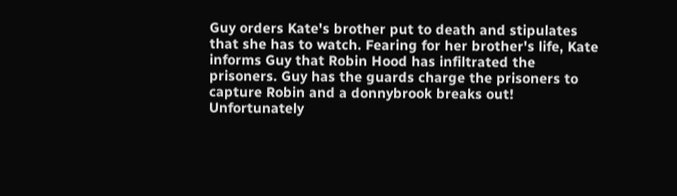Guy orders Kate's brother put to death and stipulates that she has to watch. Fearing for her brother's life, Kate informs Guy that Robin Hood has infiltrated the prisoners. Guy has the guards charge the prisoners to capture Robin and a donnybrook breaks out! Unfortunately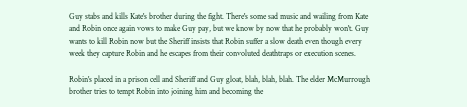Guy stabs and kills Kate's brother during the fight. There's some sad music and wailing from Kate and Robin once again vows to make Guy pay, but we know by now that he probably won't. Guy wants to kill Robin now but the Sheriff insists that Robin suffer a slow death even though every week they capture Robin and he escapes from their convoluted deathtraps or execution scenes.

Robin's placed in a prison cell and Sheriff and Guy gloat, blah, blah, blah. The elder McMurrough brother tries to tempt Robin into joining him and becoming the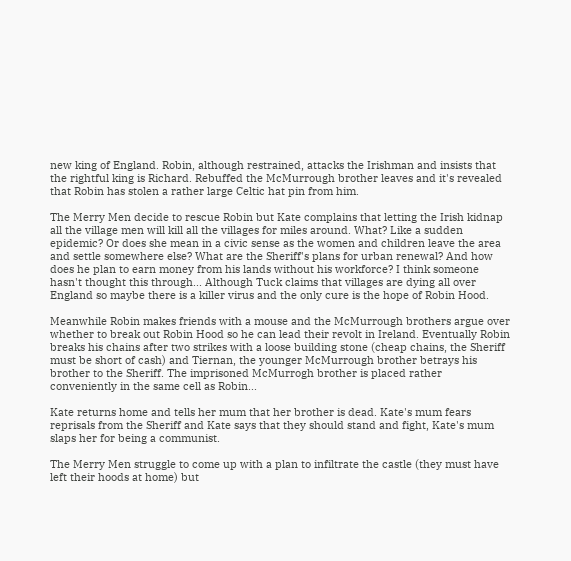new king of England. Robin, although restrained, attacks the Irishman and insists that the rightful king is Richard. Rebuffed the McMurrough brother leaves and it's revealed that Robin has stolen a rather large Celtic hat pin from him.

The Merry Men decide to rescue Robin but Kate complains that letting the Irish kidnap all the village men will kill all the villages for miles around. What? Like a sudden epidemic? Or does she mean in a civic sense as the women and children leave the area and settle somewhere else? What are the Sheriff's plans for urban renewal? And how does he plan to earn money from his lands without his workforce? I think someone hasn't thought this through... Although Tuck claims that villages are dying all over England so maybe there is a killer virus and the only cure is the hope of Robin Hood.

Meanwhile Robin makes friends with a mouse and the McMurrough brothers argue over whether to break out Robin Hood so he can lead their revolt in Ireland. Eventually Robin breaks his chains after two strikes with a loose building stone (cheap chains, the Sheriff must be short of cash) and Tiernan, the younger McMurrough brother betrays his brother to the Sheriff. The imprisoned McMurrogh brother is placed rather conveniently in the same cell as Robin...

Kate returns home and tells her mum that her brother is dead. Kate's mum fears reprisals from the Sheriff and Kate says that they should stand and fight, Kate's mum slaps her for being a communist.

The Merry Men struggle to come up with a plan to infiltrate the castle (they must have left their hoods at home) but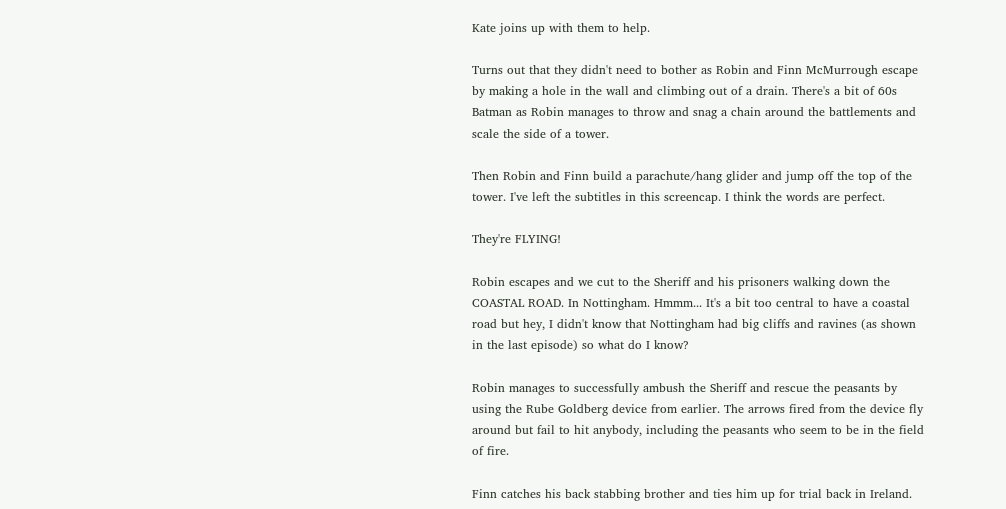Kate joins up with them to help.

Turns out that they didn't need to bother as Robin and Finn McMurrough escape by making a hole in the wall and climbing out of a drain. There's a bit of 60s Batman as Robin manages to throw and snag a chain around the battlements and scale the side of a tower.

Then Robin and Finn build a parachute/hang glider and jump off the top of the tower. I've left the subtitles in this screencap. I think the words are perfect.

They're FLYING!

Robin escapes and we cut to the Sheriff and his prisoners walking down the COASTAL ROAD. In Nottingham. Hmmm... It's a bit too central to have a coastal road but hey, I didn't know that Nottingham had big cliffs and ravines (as shown in the last episode) so what do I know?

Robin manages to successfully ambush the Sheriff and rescue the peasants by using the Rube Goldberg device from earlier. The arrows fired from the device fly around but fail to hit anybody, including the peasants who seem to be in the field of fire.

Finn catches his back stabbing brother and ties him up for trial back in Ireland.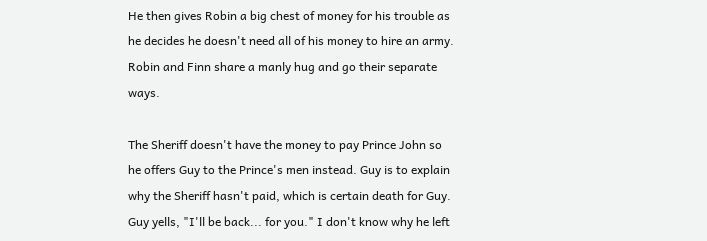He then gives Robin a big chest of money for his trouble as he decides he doesn't need all of his money to hire an army. Robin and Finn share a manly hug and go their separate ways.

The Sheriff doesn't have the money to pay Prince John so he offers Guy to the Prince's men instead. Guy is to explain why the Sheriff hasn't paid, which is certain death for Guy. Guy yells, "I'll be back... for you." I don't know why he left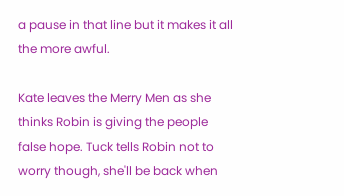a pause in that line but it makes it all the more awful.

Kate leaves the Merry Men as she thinks Robin is giving the people false hope. Tuck tells Robin not to worry though, she'll be back when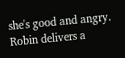she's good and angry. Robin delivers a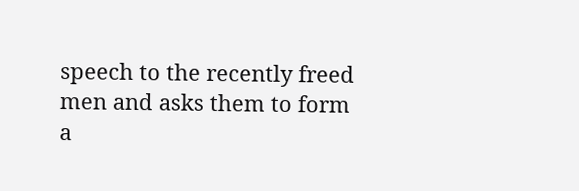speech to the recently freed men and asks them to form a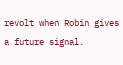revolt when Robin gives a future signal.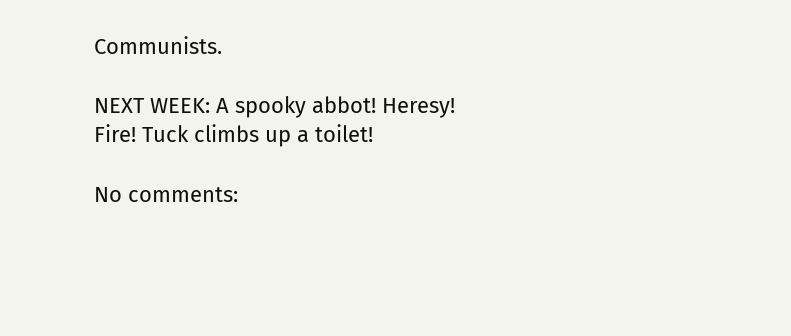Communists.

NEXT WEEK: A spooky abbot! Heresy! Fire! Tuck climbs up a toilet!

No comments: